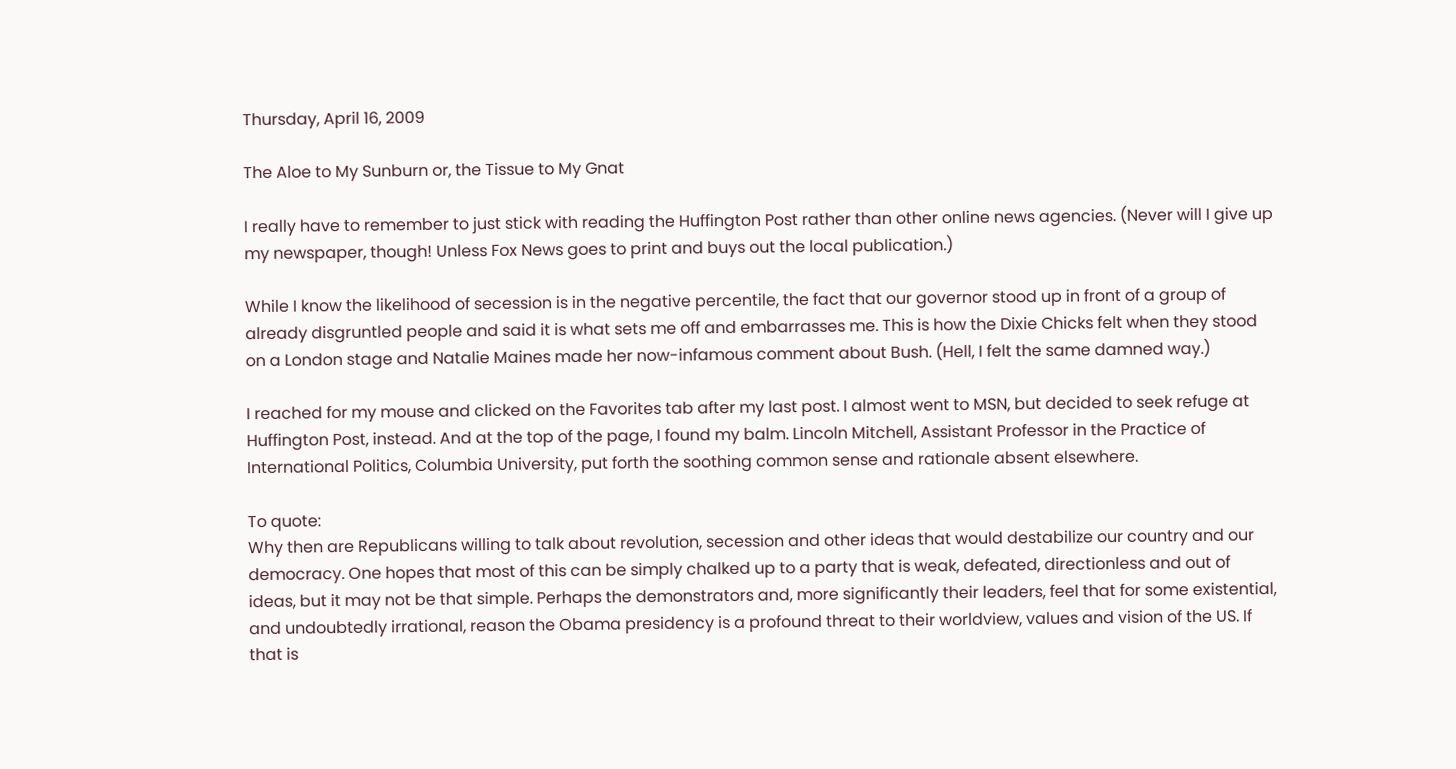Thursday, April 16, 2009

The Aloe to My Sunburn or, the Tissue to My Gnat

I really have to remember to just stick with reading the Huffington Post rather than other online news agencies. (Never will I give up my newspaper, though! Unless Fox News goes to print and buys out the local publication.)

While I know the likelihood of secession is in the negative percentile, the fact that our governor stood up in front of a group of already disgruntled people and said it is what sets me off and embarrasses me. This is how the Dixie Chicks felt when they stood on a London stage and Natalie Maines made her now-infamous comment about Bush. (Hell, I felt the same damned way.)

I reached for my mouse and clicked on the Favorites tab after my last post. I almost went to MSN, but decided to seek refuge at Huffington Post, instead. And at the top of the page, I found my balm. Lincoln Mitchell, Assistant Professor in the Practice of International Politics, Columbia University, put forth the soothing common sense and rationale absent elsewhere.

To quote:
Why then are Republicans willing to talk about revolution, secession and other ideas that would destabilize our country and our democracy. One hopes that most of this can be simply chalked up to a party that is weak, defeated, directionless and out of ideas, but it may not be that simple. Perhaps the demonstrators and, more significantly their leaders, feel that for some existential, and undoubtedly irrational, reason the Obama presidency is a profound threat to their worldview, values and vision of the US. If that is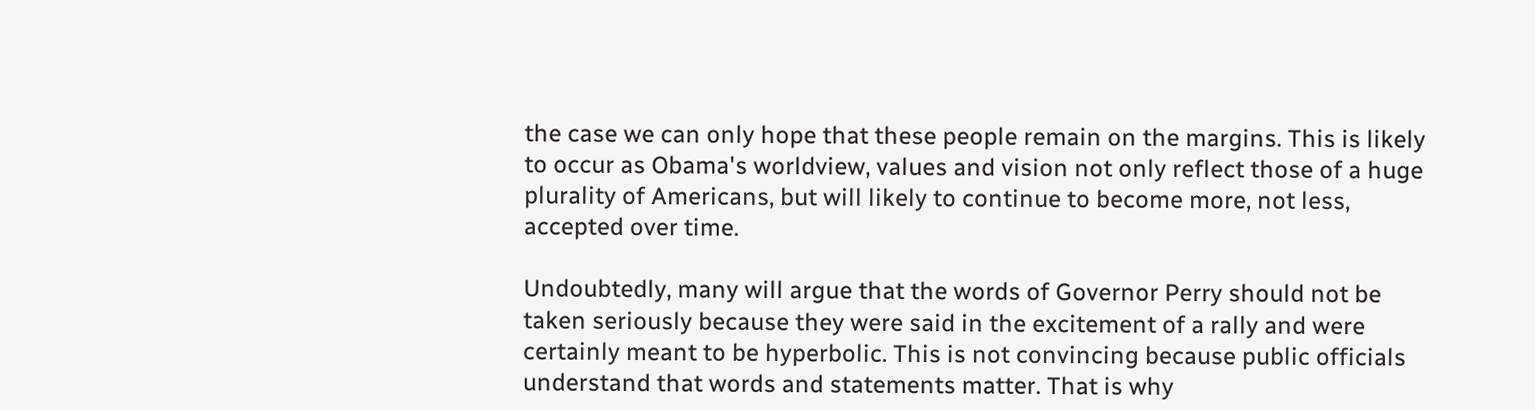the case we can only hope that these people remain on the margins. This is likely to occur as Obama's worldview, values and vision not only reflect those of a huge plurality of Americans, but will likely to continue to become more, not less, accepted over time.

Undoubtedly, many will argue that the words of Governor Perry should not be taken seriously because they were said in the excitement of a rally and were certainly meant to be hyperbolic. This is not convincing because public officials understand that words and statements matter. That is why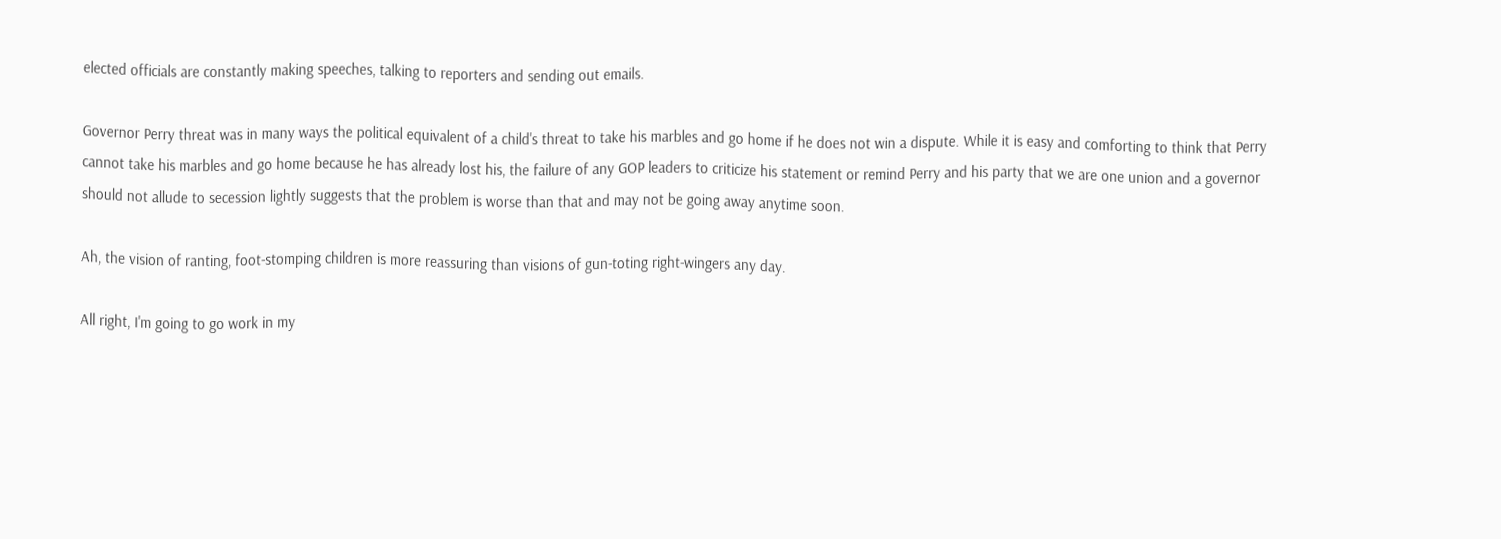elected officials are constantly making speeches, talking to reporters and sending out emails.

Governor Perry threat was in many ways the political equivalent of a child's threat to take his marbles and go home if he does not win a dispute. While it is easy and comforting to think that Perry cannot take his marbles and go home because he has already lost his, the failure of any GOP leaders to criticize his statement or remind Perry and his party that we are one union and a governor should not allude to secession lightly suggests that the problem is worse than that and may not be going away anytime soon.

Ah, the vision of ranting, foot-stomping children is more reassuring than visions of gun-toting right-wingers any day.

All right, I'm going to go work in my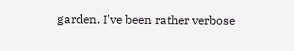garden. I've been rather verbose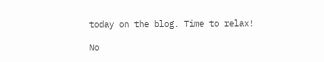today on the blog. Time to relax!

No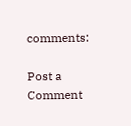comments:

Post a Comment